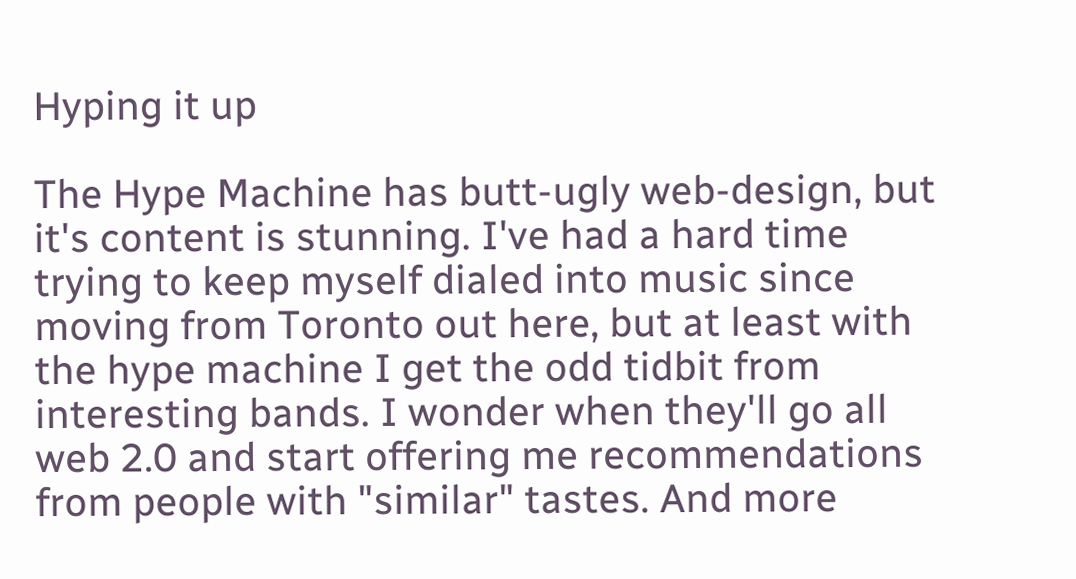Hyping it up

The Hype Machine has butt-ugly web-design, but it's content is stunning. I've had a hard time trying to keep myself dialed into music since moving from Toronto out here, but at least with the hype machine I get the odd tidbit from interesting bands. I wonder when they'll go all web 2.0 and start offering me recommendations from people with "similar" tastes. And more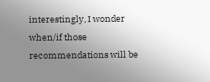interestingly, I wonder when/if those recommendations will be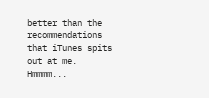better than the recommendations that iTunes spits out at me. Hmmmm...